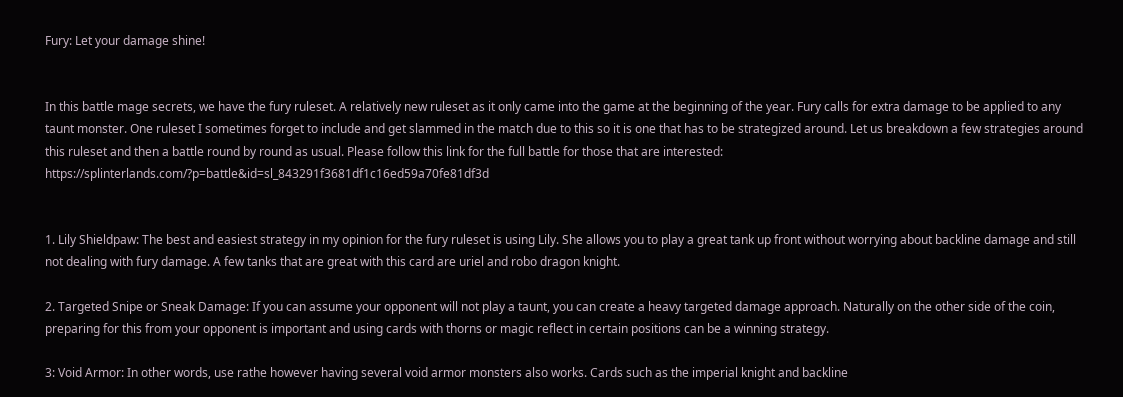Fury: Let your damage shine!


In this battle mage secrets, we have the fury ruleset. A relatively new ruleset as it only came into the game at the beginning of the year. Fury calls for extra damage to be applied to any taunt monster. One ruleset I sometimes forget to include and get slammed in the match due to this so it is one that has to be strategized around. Let us breakdown a few strategies around this ruleset and then a battle round by round as usual. Please follow this link for the full battle for those that are interested: https://splinterlands.com/?p=battle&id=sl_843291f3681df1c16ed59a70fe81df3d


1. Lily Shieldpaw: The best and easiest strategy in my opinion for the fury ruleset is using Lily. She allows you to play a great tank up front without worrying about backline damage and still not dealing with fury damage. A few tanks that are great with this card are uriel and robo dragon knight.

2. Targeted Snipe or Sneak Damage: If you can assume your opponent will not play a taunt, you can create a heavy targeted damage approach. Naturally on the other side of the coin, preparing for this from your opponent is important and using cards with thorns or magic reflect in certain positions can be a winning strategy.

3: Void Armor: In other words, use rathe however having several void armor monsters also works. Cards such as the imperial knight and backline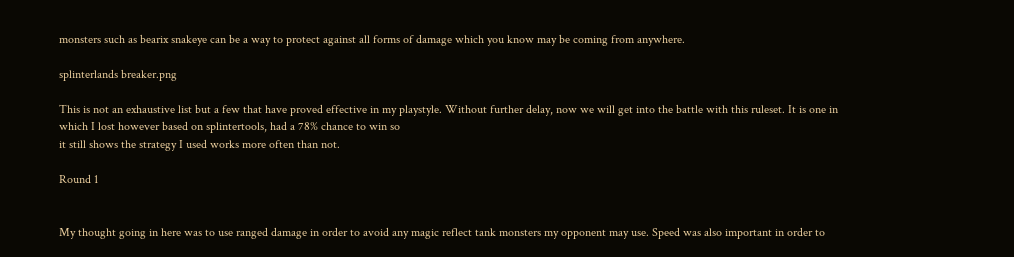monsters such as bearix snakeye can be a way to protect against all forms of damage which you know may be coming from anywhere.

splinterlands breaker.png

This is not an exhaustive list but a few that have proved effective in my playstyle. Without further delay, now we will get into the battle with this ruleset. It is one in which I lost however based on splintertools, had a 78% chance to win so
it still shows the strategy I used works more often than not.

Round 1


My thought going in here was to use ranged damage in order to avoid any magic reflect tank monsters my opponent may use. Speed was also important in order to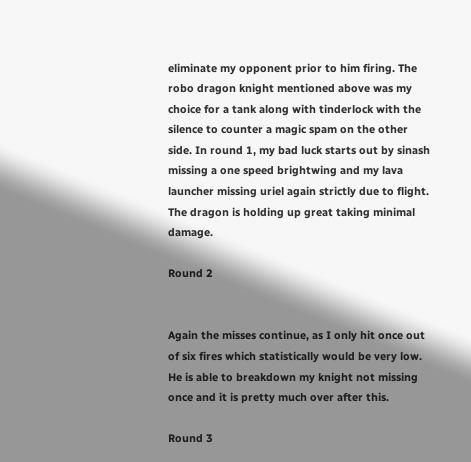eliminate my opponent prior to him firing. The robo dragon knight mentioned above was my choice for a tank along with tinderlock with the silence to counter a magic spam on the other side. In round 1, my bad luck starts out by sinash missing a one speed brightwing and my lava launcher missing uriel again strictly due to flight. The dragon is holding up great taking minimal damage.

Round 2


Again the misses continue, as I only hit once out of six fires which statistically would be very low. He is able to breakdown my knight not missing once and it is pretty much over after this.

Round 3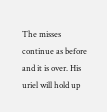The misses continue as before and it is over. His uriel will hold up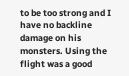to be too strong and I have no backline damage on his monsters. Using the flight was a good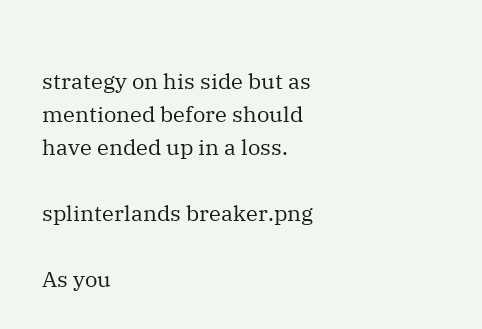strategy on his side but as mentioned before should have ended up in a loss.

splinterlands breaker.png

As you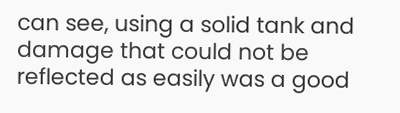can see, using a solid tank and damage that could not be reflected as easily was a good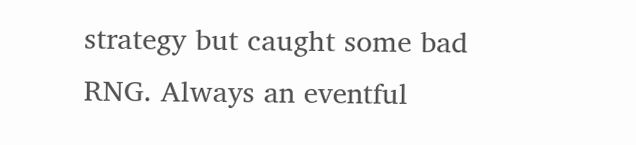strategy but caught some bad RNG. Always an eventful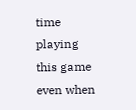time playing this game even when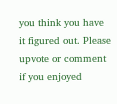you think you have it figured out. Please upvote or comment if you enjoyed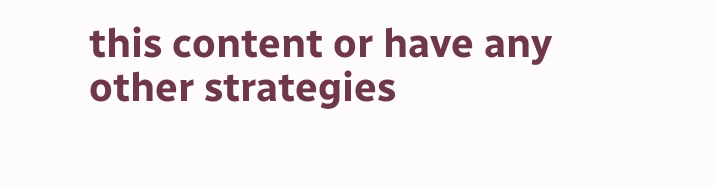this content or have any other strategies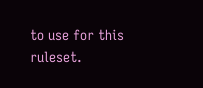to use for this ruleset.